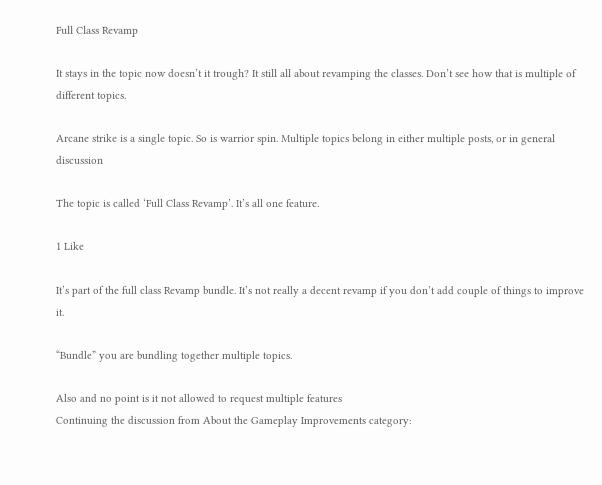Full Class Revamp

It stays in the topic now doesn’t it trough? It still all about revamping the classes. Don’t see how that is multiple of different topics.

Arcane strike is a single topic. So is warrior spin. Multiple topics belong in either multiple posts, or in general discussion

The topic is called ‘Full Class Revamp’. It’s all one feature.

1 Like

It’s part of the full class Revamp bundle. It’s not really a decent revamp if you don’t add couple of things to improve it.

“Bundle” you are bundling together multiple topics.

Also and no point is it not allowed to request multiple features
Continuing the discussion from About the Gameplay Improvements category: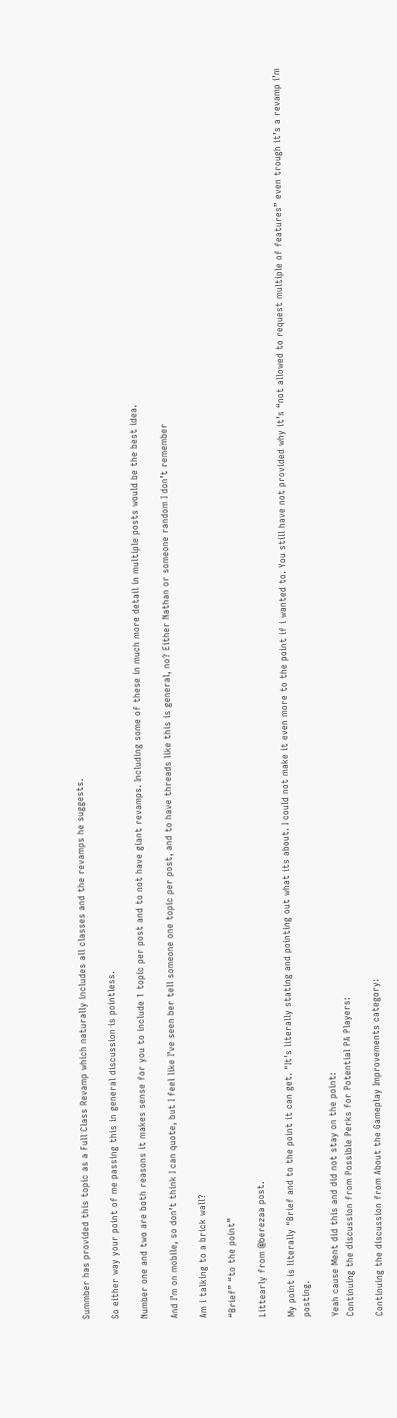Summber has provided this topic as a Full Class Revamp which naturally includes all classes and the revamps he suggests.

So either way your point of me passing this in general discussion is pointless.

Number one and two are both reasons it makes sense for you to include 1 topic per post and to not have giant revamps. Including some of these in much more detail in multiple posts would be the best idea.

And I’m on mobile, so don’t think I can quote, but I feel like I’ve seen ber tell someone one topic per post, and to have threads like this is general, no? Either Nathan or someone random I don’t remember

Am i talking to a brick wall?

“Brief” “to the point”

Littearly from @berezaa post.

My point is literally "Brief and to the point it can get. "It’s literally stating and pointing out what its about. I could not make it even more to the point if i wanted to. You still have not provided why it’s “not allowed to request multiple of features” even trough it’s a revamp i’m posting.

Yeah cause Ment did this and did not stay on the point:
Continuing the discussion from Possible Perks for Potential PA Players:

Continuing the discussion from About the Gameplay Improvements category: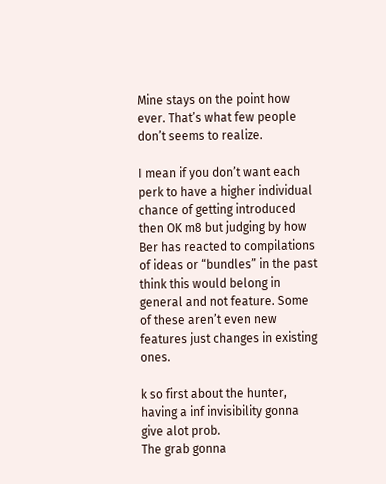Mine stays on the point how ever. That’s what few people don’t seems to realize.

I mean if you don’t want each perk to have a higher individual chance of getting introduced then OK m8 but judging by how Ber has reacted to compilations of ideas or “bundles” in the past think this would belong in general and not feature. Some of these aren’t even new features just changes in existing ones.

k so first about the hunter, having a inf invisibility gonna give alot prob.
The grab gonna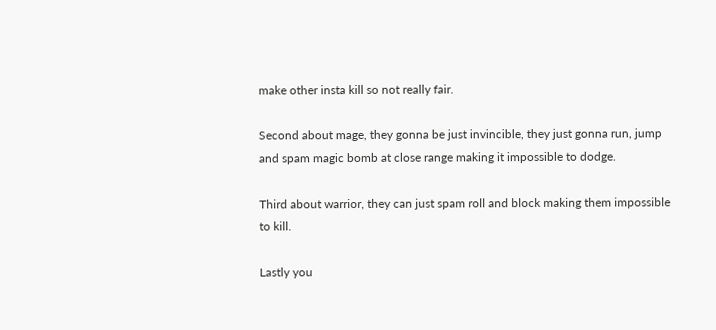make other insta kill so not really fair.

Second about mage, they gonna be just invincible, they just gonna run, jump and spam magic bomb at close range making it impossible to dodge.

Third about warrior, they can just spam roll and block making them impossible to kill.

Lastly you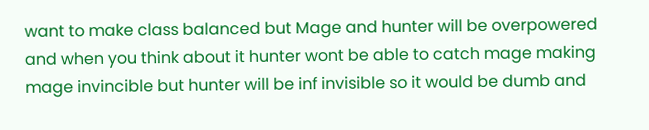want to make class balanced but Mage and hunter will be overpowered and when you think about it hunter wont be able to catch mage making mage invincible but hunter will be inf invisible so it would be dumb and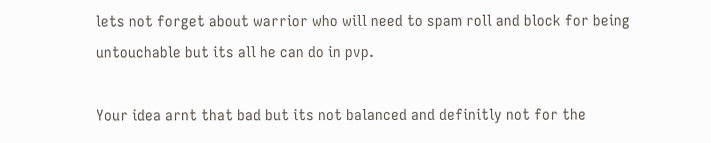lets not forget about warrior who will need to spam roll and block for being untouchable but its all he can do in pvp.

Your idea arnt that bad but its not balanced and definitly not for the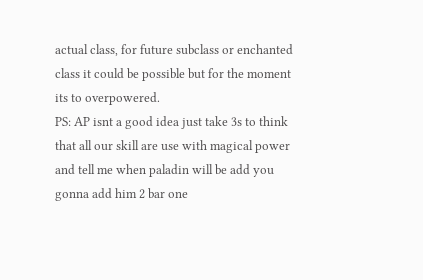actual class, for future subclass or enchanted class it could be possible but for the moment its to overpowered.
PS: AP isnt a good idea just take 3s to think that all our skill are use with magical power and tell me when paladin will be add you gonna add him 2 bar one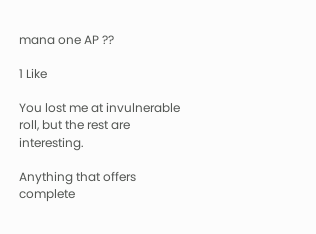mana one AP ??

1 Like

You lost me at invulnerable roll, but the rest are interesting.

Anything that offers complete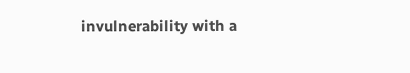invulnerability with a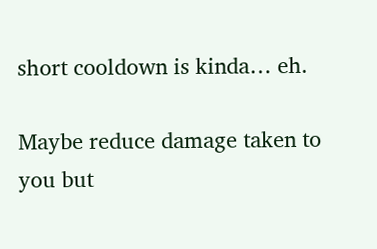short cooldown is kinda… eh.

Maybe reduce damage taken to you but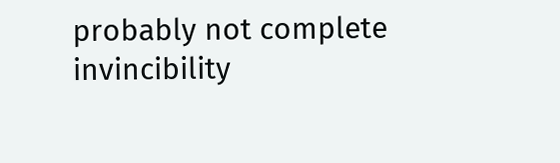probably not complete invincibility